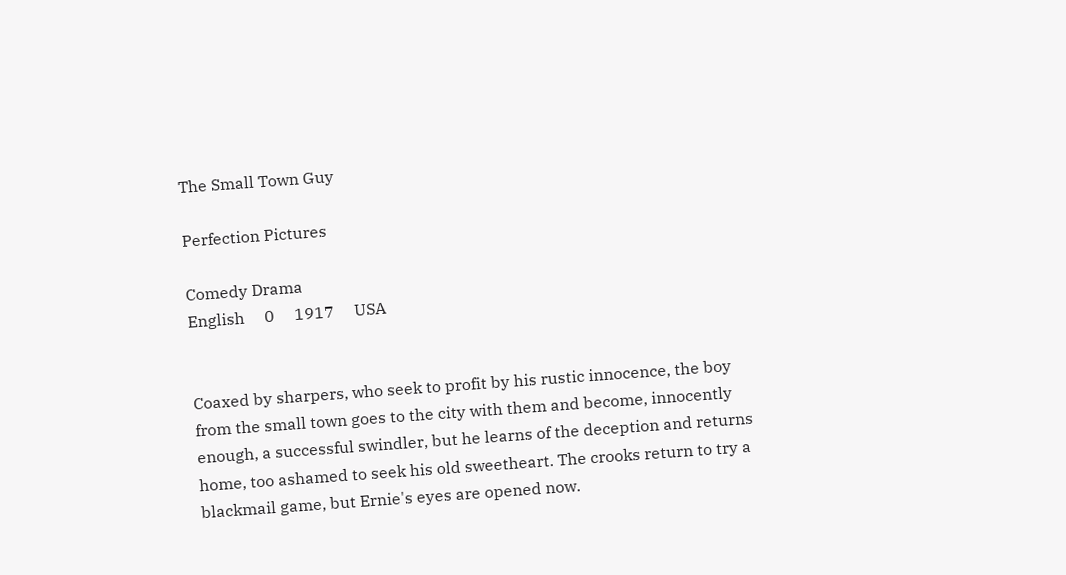The Small Town Guy

Perfection Pictures

Comedy Drama
English     0     1917     USA


Coaxed by sharpers, who seek to profit by his rustic innocence, the boy from the small town goes to the city with them and become, innocently enough, a successful swindler, but he learns of the deception and returns home, too ashamed to seek his old sweetheart. The crooks return to try a blackmail game, but Ernie's eyes are opened now.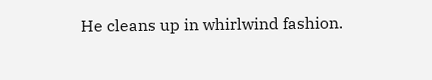He cleans up in whirlwind fashion.